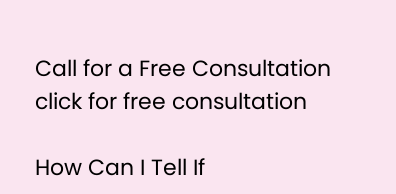Call for a Free Consultation
click for free consultation

How Can I Tell If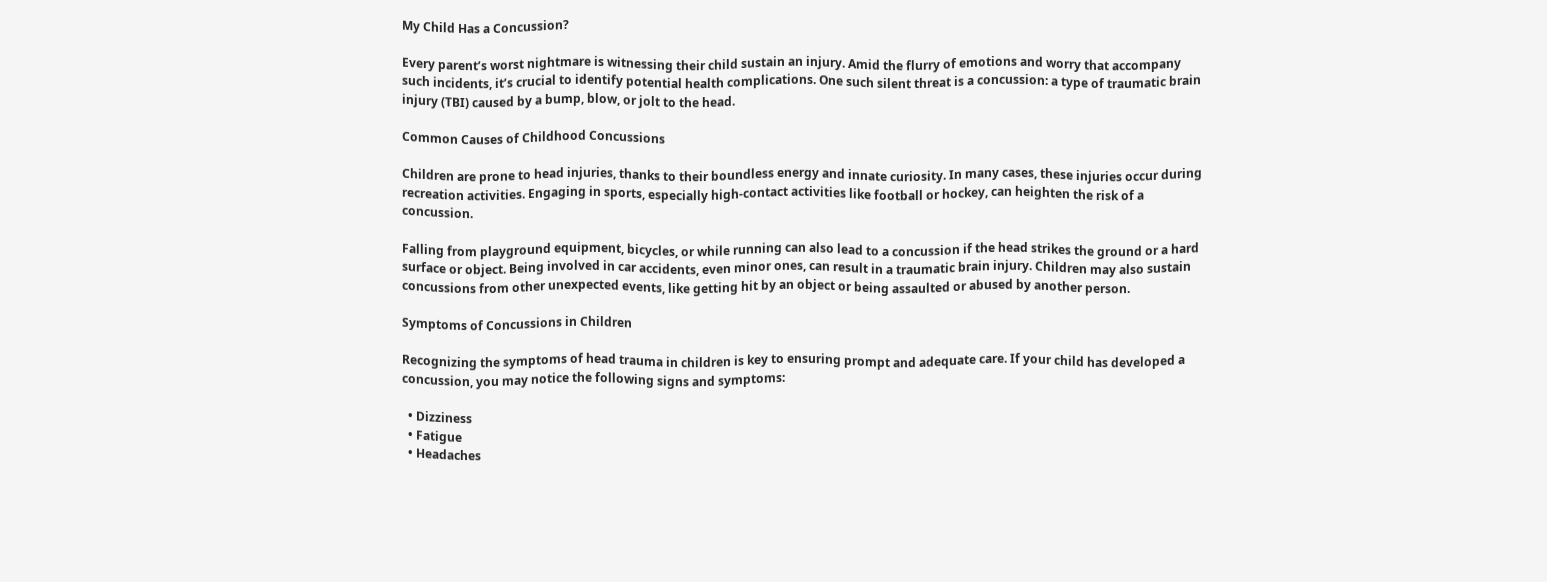My Child Has a Concussion?

Every parent’s worst nightmare is witnessing their child sustain an injury. Amid the flurry of emotions and worry that accompany such incidents, it’s crucial to identify potential health complications. One such silent threat is a concussion: a type of traumatic brain injury (TBI) caused by a bump, blow, or jolt to the head.

Common Causes of Childhood Concussions

Children are prone to head injuries, thanks to their boundless energy and innate curiosity. In many cases, these injuries occur during recreation activities. Engaging in sports, especially high-contact activities like football or hockey, can heighten the risk of a concussion.

Falling from playground equipment, bicycles, or while running can also lead to a concussion if the head strikes the ground or a hard surface or object. Being involved in car accidents, even minor ones, can result in a traumatic brain injury. Children may also sustain concussions from other unexpected events, like getting hit by an object or being assaulted or abused by another person.

Symptoms of Concussions in Children

Recognizing the symptoms of head trauma in children is key to ensuring prompt and adequate care. If your child has developed a concussion, you may notice the following signs and symptoms:

  • Dizziness
  • Fatigue
  • Headaches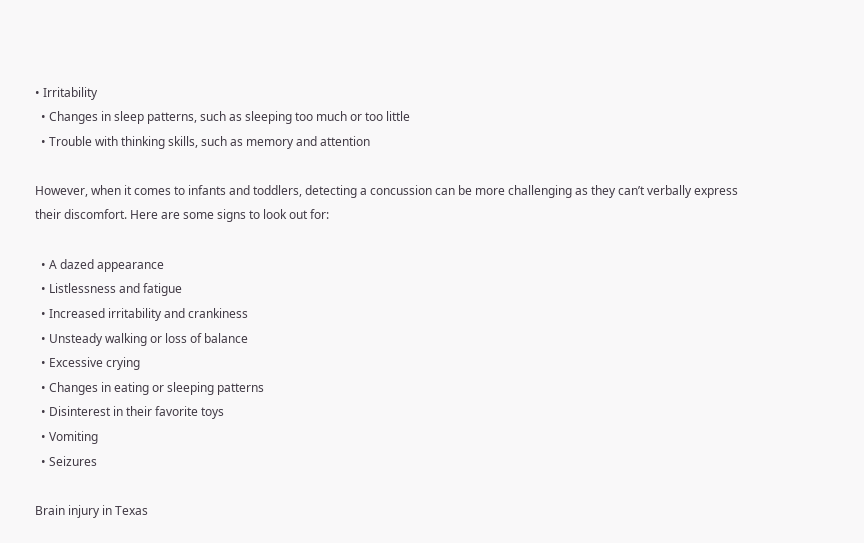• Irritability
  • Changes in sleep patterns, such as sleeping too much or too little
  • Trouble with thinking skills, such as memory and attention

However, when it comes to infants and toddlers, detecting a concussion can be more challenging as they can’t verbally express their discomfort. Here are some signs to look out for:

  • A dazed appearance
  • Listlessness and fatigue
  • Increased irritability and crankiness
  • Unsteady walking or loss of balance
  • Excessive crying
  • Changes in eating or sleeping patterns
  • Disinterest in their favorite toys
  • Vomiting
  • Seizures

Brain injury in Texas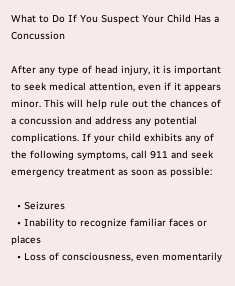What to Do If You Suspect Your Child Has a Concussion

After any type of head injury, it is important to seek medical attention, even if it appears minor. This will help rule out the chances of a concussion and address any potential complications. If your child exhibits any of the following symptoms, call 911 and seek emergency treatment as soon as possible:

  • Seizures
  • Inability to recognize familiar faces or places
  • Loss of consciousness, even momentarily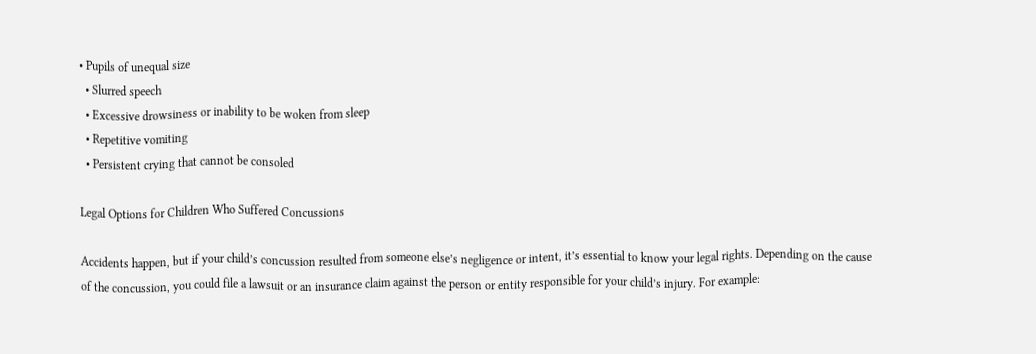• Pupils of unequal size
  • Slurred speech
  • Excessive drowsiness or inability to be woken from sleep
  • Repetitive vomiting
  • Persistent crying that cannot be consoled

Legal Options for Children Who Suffered Concussions

Accidents happen, but if your child’s concussion resulted from someone else’s negligence or intent, it’s essential to know your legal rights. Depending on the cause of the concussion, you could file a lawsuit or an insurance claim against the person or entity responsible for your child’s injury. For example: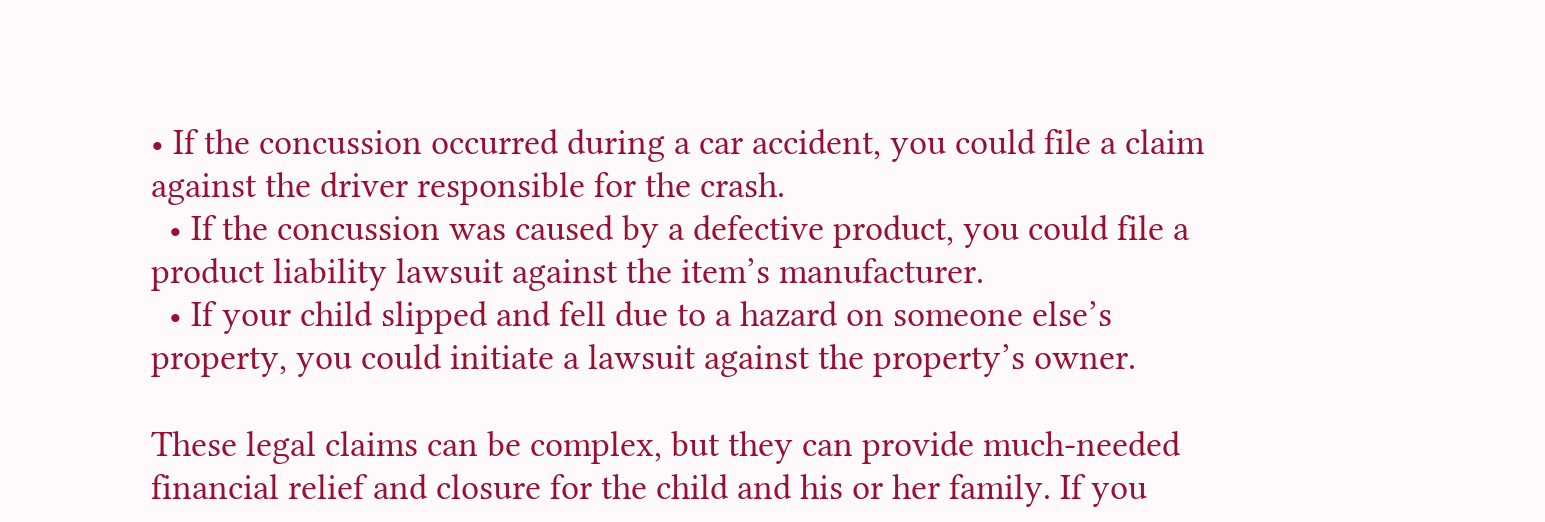• If the concussion occurred during a car accident, you could file a claim against the driver responsible for the crash.
  • If the concussion was caused by a defective product, you could file a product liability lawsuit against the item’s manufacturer.
  • If your child slipped and fell due to a hazard on someone else’s property, you could initiate a lawsuit against the property’s owner.

These legal claims can be complex, but they can provide much-needed financial relief and closure for the child and his or her family. If you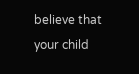believe that your child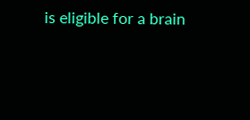is eligible for a brain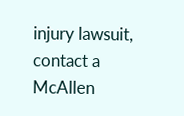injury lawsuit, contact a McAllen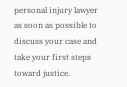personal injury lawyer as soon as possible to discuss your case and take your first steps toward justice.